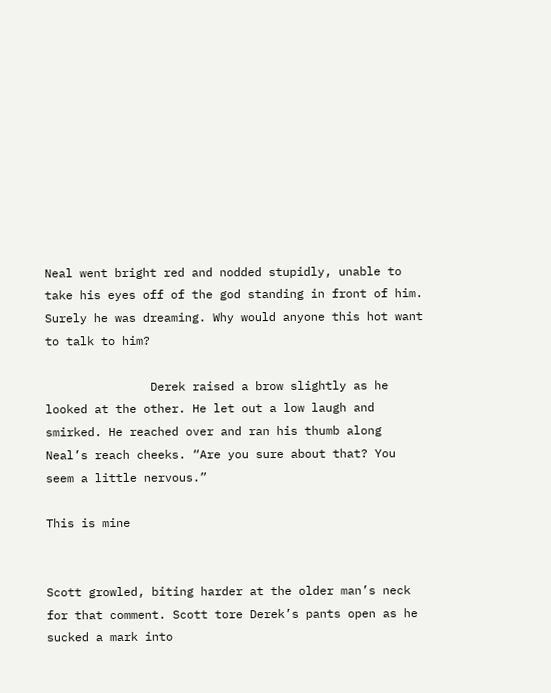Neal went bright red and nodded stupidly, unable to take his eyes off of the god standing in front of him. Surely he was dreaming. Why would anyone this hot want to talk to him?

               Derek raised a brow slightly as he looked at the other. He let out a low laugh and smirked. He reached over and ran his thumb along Neal’s reach cheeks. “Are you sure about that? You seem a little nervous.”

This is mine


Scott growled, biting harder at the older man’s neck for that comment. Scott tore Derek’s pants open as he sucked a mark into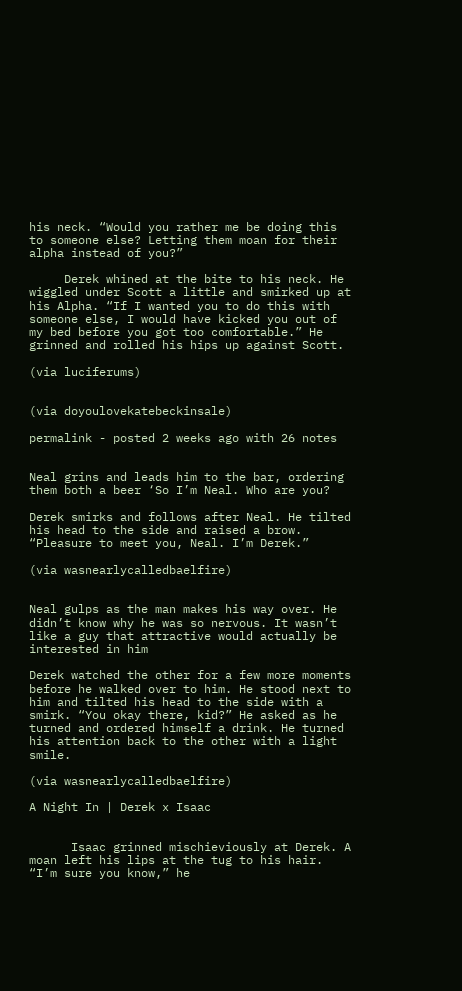his neck. “Would you rather me be doing this to someone else? Letting them moan for their alpha instead of you?”

     Derek whined at the bite to his neck. He wiggled under Scott a little and smirked up at his Alpha. “If I wanted you to do this with someone else, I would have kicked you out of my bed before you got too comfortable.” He grinned and rolled his hips up against Scott.

(via luciferums)


(via doyoulovekatebeckinsale)

permalink - posted 2 weeks ago with 26 notes


Neal grins and leads him to the bar, ordering them both a beer ‘So I’m Neal. Who are you?

Derek smirks and follows after Neal. He tilted his head to the side and raised a brow. “Pleasure to meet you, Neal. I’m Derek.”

(via wasnearlycalledbaelfire)


Neal gulps as the man makes his way over. He didn’t know why he was so nervous. It wasn’t like a guy that attractive would actually be interested in him

Derek watched the other for a few more moments before he walked over to him. He stood next to him and tilted his head to the side with a smirk. “You okay there, kid?” He asked as he turned and ordered himself a drink. He turned his attention back to the other with a light smile.

(via wasnearlycalledbaelfire)

A Night In | Derek x Isaac


      Isaac grinned mischieviously at Derek. A moan left his lips at the tug to his hair. “I’m sure you know,” he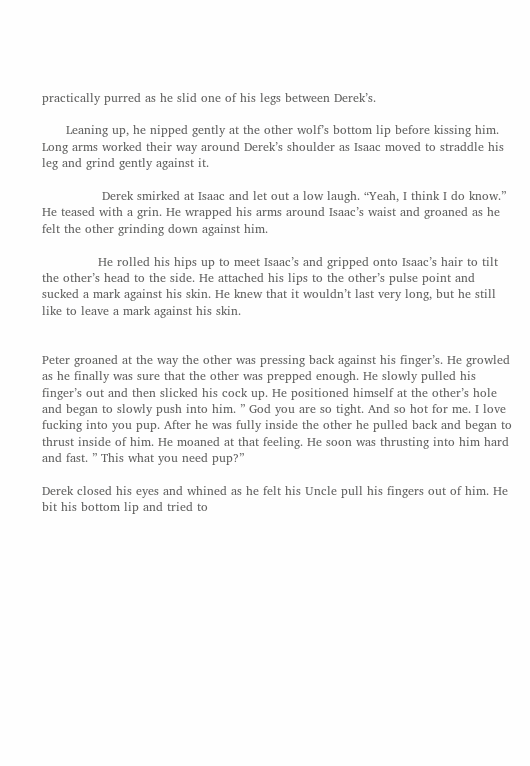practically purred as he slid one of his legs between Derek’s.

      Leaning up, he nipped gently at the other wolf’s bottom lip before kissing him. Long arms worked their way around Derek’s shoulder as Isaac moved to straddle his leg and grind gently against it.

               Derek smirked at Isaac and let out a low laugh. “Yeah, I think I do know.” He teased with a grin. He wrapped his arms around Isaac’s waist and groaned as he felt the other grinding down against him.

              He rolled his hips up to meet Isaac’s and gripped onto Isaac’s hair to tilt the other’s head to the side. He attached his lips to the other’s pulse point and sucked a mark against his skin. He knew that it wouldn’t last very long, but he still like to leave a mark against his skin.


Peter groaned at the way the other was pressing back against his finger’s. He growled as he finally was sure that the other was prepped enough. He slowly pulled his finger’s out and then slicked his cock up. He positioned himself at the other’s hole and began to slowly push into him. ” God you are so tight. And so hot for me. I love fucking into you pup. After he was fully inside the other he pulled back and began to thrust inside of him. He moaned at that feeling. He soon was thrusting into him hard and fast. ” This what you need pup?”

Derek closed his eyes and whined as he felt his Uncle pull his fingers out of him. He bit his bottom lip and tried to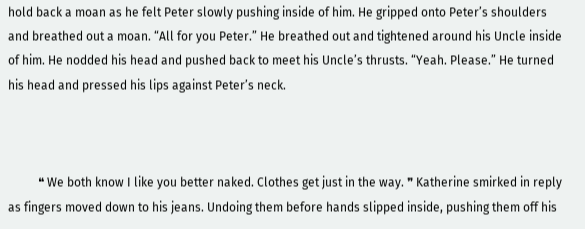hold back a moan as he felt Peter slowly pushing inside of him. He gripped onto Peter’s shoulders and breathed out a moan. “All for you Peter.” He breathed out and tightened around his Uncle inside of him. He nodded his head and pushed back to meet his Uncle’s thrusts. “Yeah. Please.” He turned his head and pressed his lips against Peter’s neck.



          ❝ We both know I like you better naked. Clothes get just in the way. ❞ Katherine smirked in reply as fingers moved down to his jeans. Undoing them before hands slipped inside, pushing them off his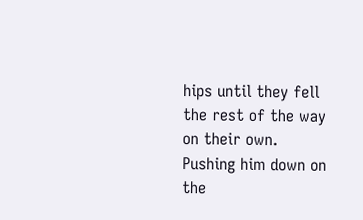hips until they fell the rest of the way on their own. Pushing him down on the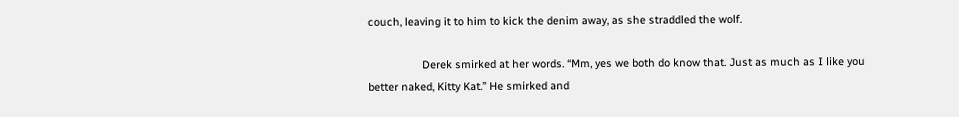couch, leaving it to him to kick the denim away, as she straddled the wolf.

                  Derek smirked at her words. “Mm, yes we both do know that. Just as much as I like you better naked, Kitty Kat.” He smirked and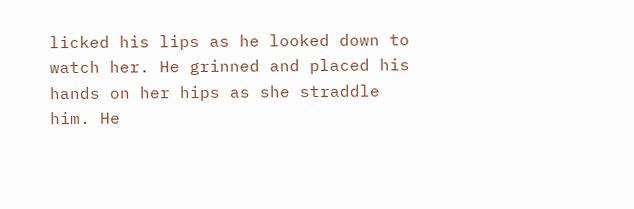licked his lips as he looked down to watch her. He grinned and placed his hands on her hips as she straddle him. He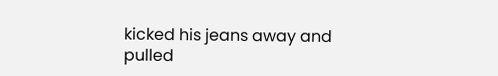kicked his jeans away and pulled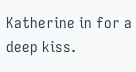Katherine in for a deep kiss.